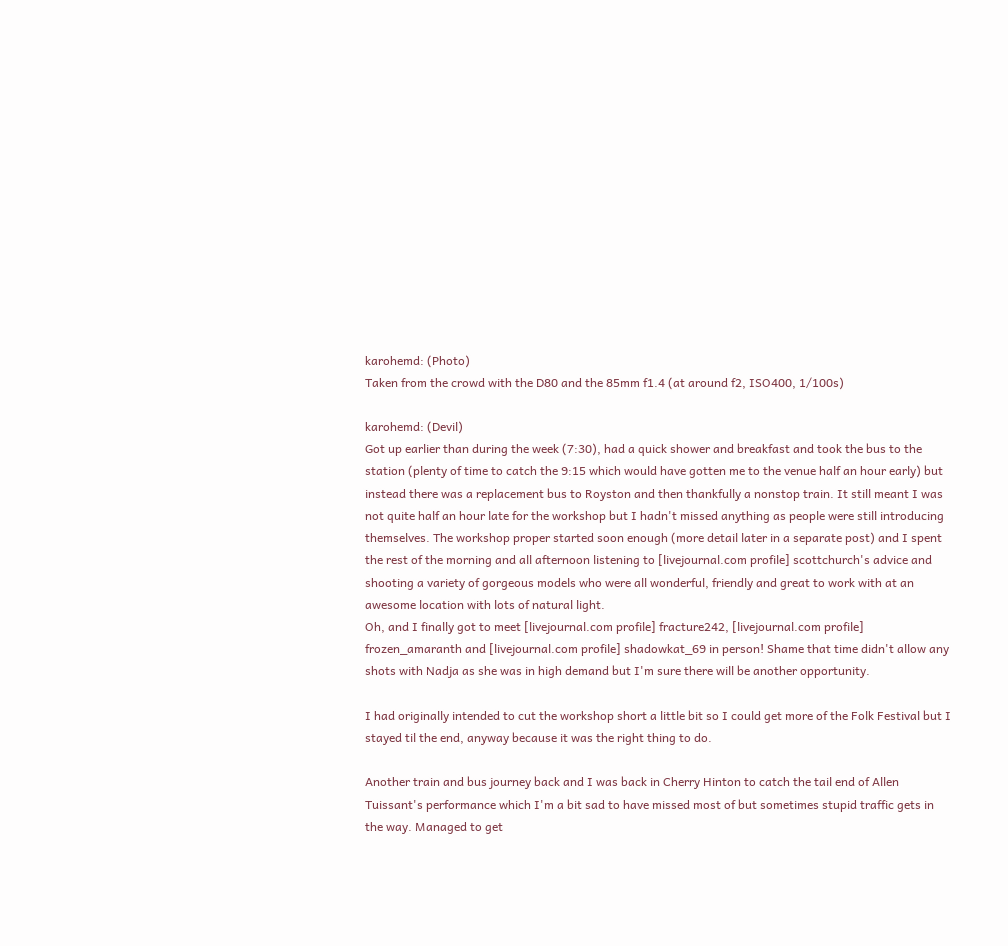karohemd: (Photo)
Taken from the crowd with the D80 and the 85mm f1.4 (at around f2, ISO400, 1/100s)

karohemd: (Devil)
Got up earlier than during the week (7:30), had a quick shower and breakfast and took the bus to the station (plenty of time to catch the 9:15 which would have gotten me to the venue half an hour early) but instead there was a replacement bus to Royston and then thankfully a nonstop train. It still meant I was not quite half an hour late for the workshop but I hadn't missed anything as people were still introducing themselves. The workshop proper started soon enough (more detail later in a separate post) and I spent the rest of the morning and all afternoon listening to [livejournal.com profile] scottchurch's advice and shooting a variety of gorgeous models who were all wonderful, friendly and great to work with at an awesome location with lots of natural light.
Oh, and I finally got to meet [livejournal.com profile] fracture242, [livejournal.com profile] frozen_amaranth and [livejournal.com profile] shadowkat_69 in person! Shame that time didn't allow any shots with Nadja as she was in high demand but I'm sure there will be another opportunity.

I had originally intended to cut the workshop short a little bit so I could get more of the Folk Festival but I stayed til the end, anyway because it was the right thing to do.

Another train and bus journey back and I was back in Cherry Hinton to catch the tail end of Allen Tuissant's performance which I'm a bit sad to have missed most of but sometimes stupid traffic gets in the way. Managed to get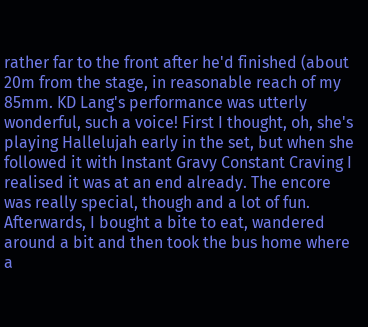rather far to the front after he'd finished (about 20m from the stage, in reasonable reach of my 85mm. KD Lang's performance was utterly wonderful, such a voice! First I thought, oh, she's playing Hallelujah early in the set, but when she followed it with Instant Gravy Constant Craving I realised it was at an end already. The encore was really special, though and a lot of fun. Afterwards, I bought a bite to eat, wandered around a bit and then took the bus home where a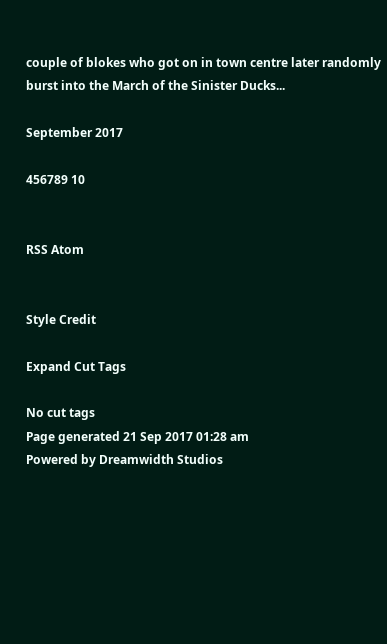couple of blokes who got on in town centre later randomly burst into the March of the Sinister Ducks...

September 2017

456789 10


RSS Atom


Style Credit

Expand Cut Tags

No cut tags
Page generated 21 Sep 2017 01:28 am
Powered by Dreamwidth Studios